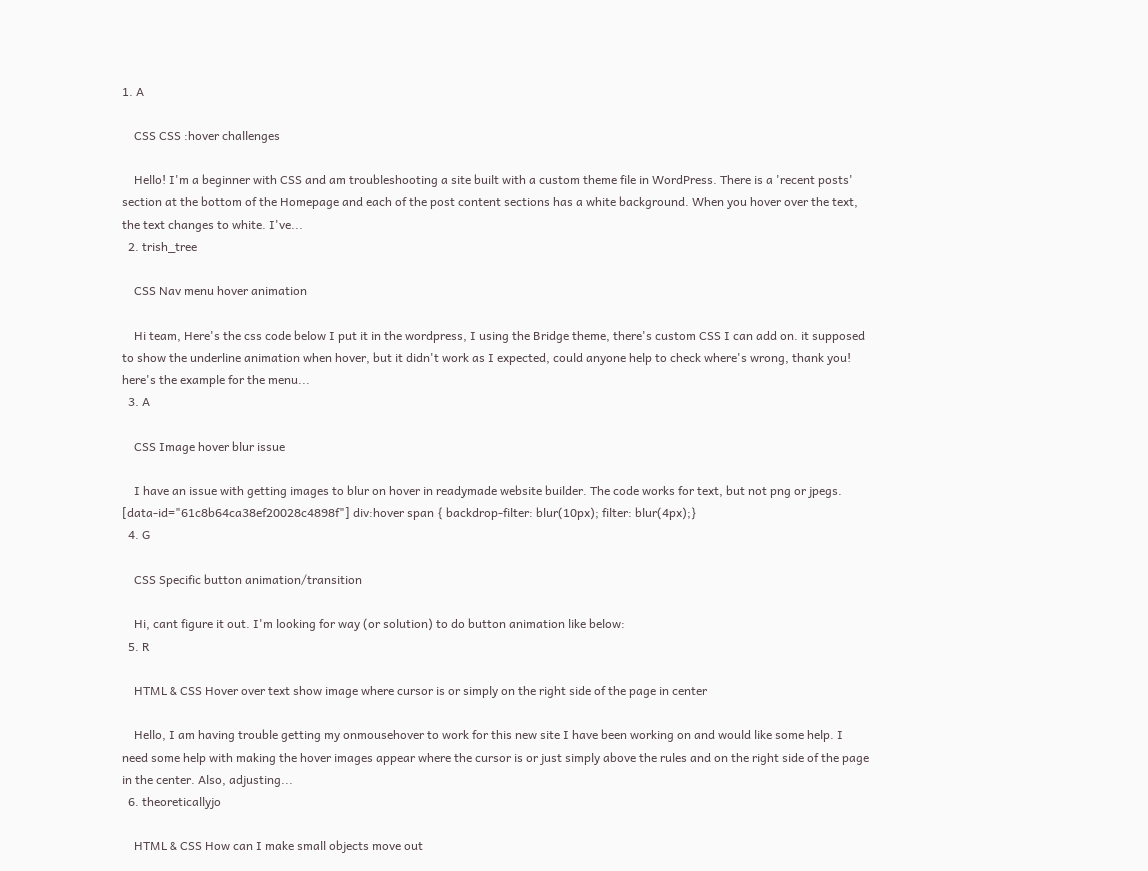1. A

    CSS CSS :hover challenges

    Hello! I'm a beginner with CSS and am troubleshooting a site built with a custom theme file in WordPress. There is a 'recent posts' section at the bottom of the Homepage and each of the post content sections has a white background. When you hover over the text, the text changes to white. I've...
  2. trish_tree

    CSS Nav menu hover animation

    Hi team, Here's the css code below I put it in the wordpress, I using the Bridge theme, there's custom CSS I can add on. it supposed to show the underline animation when hover, but it didn't work as I expected, could anyone help to check where's wrong, thank you! here's the example for the menu...
  3. A

    CSS Image hover blur issue

    I have an issue with getting images to blur on hover in readymade website builder. The code works for text, but not png or jpegs. [data-id="61c8b64ca38ef20028c4898f"] div:hover span { backdrop-filter: blur(10px); filter: blur(4px);}
  4. G

    CSS Specific button animation/transition

    Hi, cant figure it out. I'm looking for way (or solution) to do button animation like below:
  5. R

    HTML & CSS Hover over text show image where cursor is or simply on the right side of the page in center

    Hello, I am having trouble getting my onmousehover to work for this new site I have been working on and would like some help. I need some help with making the hover images appear where the cursor is or just simply above the rules and on the right side of the page in the center. Also, adjusting...
  6. theoreticallyjo

    HTML & CSS How can I make small objects move out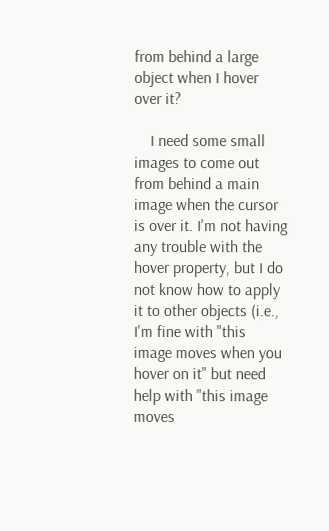from behind a large object when I hover over it?

    I need some small images to come out from behind a main image when the cursor is over it. I'm not having any trouble with the hover property, but I do not know how to apply it to other objects (i.e., I'm fine with "this image moves when you hover on it" but need help with "this image moves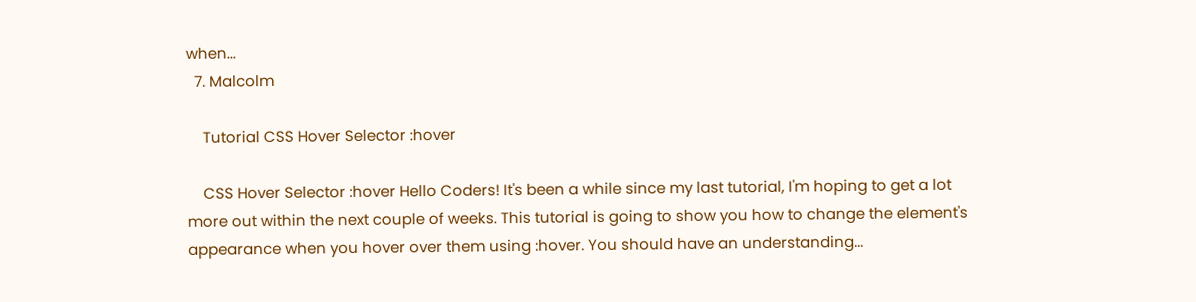when...
  7. Malcolm

    Tutorial CSS Hover Selector :hover

    CSS Hover Selector :hover Hello Coders! It's been a while since my last tutorial, I'm hoping to get a lot more out within the next couple of weeks. This tutorial is going to show you how to change the element's appearance when you hover over them using :hover. You should have an understanding...